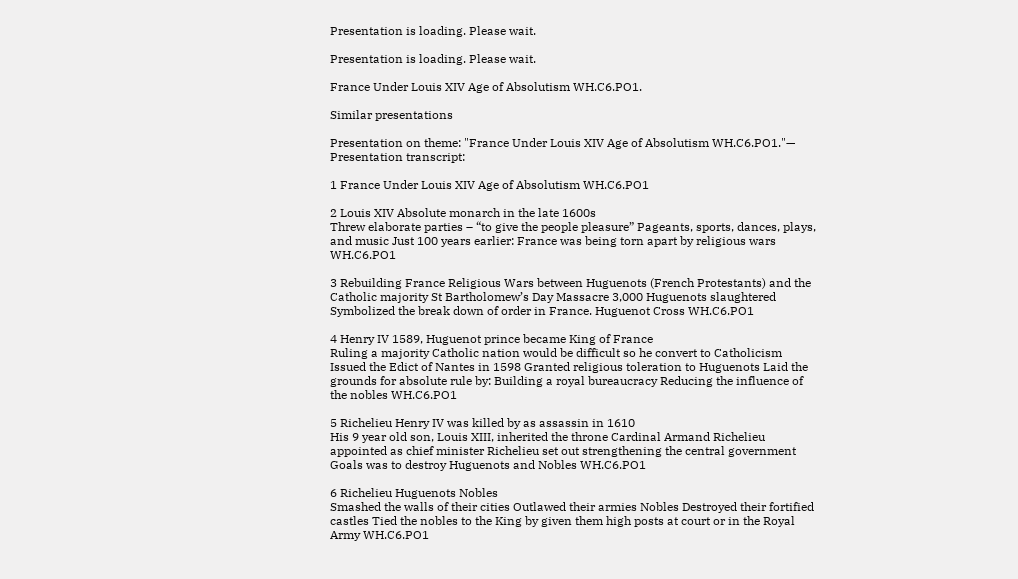Presentation is loading. Please wait.

Presentation is loading. Please wait.

France Under Louis XIV Age of Absolutism WH.C6.PO1.

Similar presentations

Presentation on theme: "France Under Louis XIV Age of Absolutism WH.C6.PO1."— Presentation transcript:

1 France Under Louis XIV Age of Absolutism WH.C6.PO1

2 Louis XIV Absolute monarch in the late 1600s
Threw elaborate parties – “to give the people pleasure” Pageants, sports, dances, plays, and music Just 100 years earlier: France was being torn apart by religious wars WH.C6.PO1

3 Rebuilding France Religious Wars between Huguenots (French Protestants) and the Catholic majority St Bartholomew’s Day Massacre 3,000 Huguenots slaughtered Symbolized the break down of order in France. Huguenot Cross WH.C6.PO1

4 Henry IV 1589, Huguenot prince became King of France
Ruling a majority Catholic nation would be difficult so he convert to Catholicism Issued the Edict of Nantes in 1598 Granted religious toleration to Huguenots Laid the grounds for absolute rule by: Building a royal bureaucracy Reducing the influence of the nobles WH.C6.PO1

5 Richelieu Henry IV was killed by as assassin in 1610
His 9 year old son, Louis XIII, inherited the throne Cardinal Armand Richelieu appointed as chief minister Richelieu set out strengthening the central government Goals was to destroy Huguenots and Nobles WH.C6.PO1

6 Richelieu Huguenots Nobles
Smashed the walls of their cities Outlawed their armies Nobles Destroyed their fortified castles Tied the nobles to the King by given them high posts at court or in the Royal Army WH.C6.PO1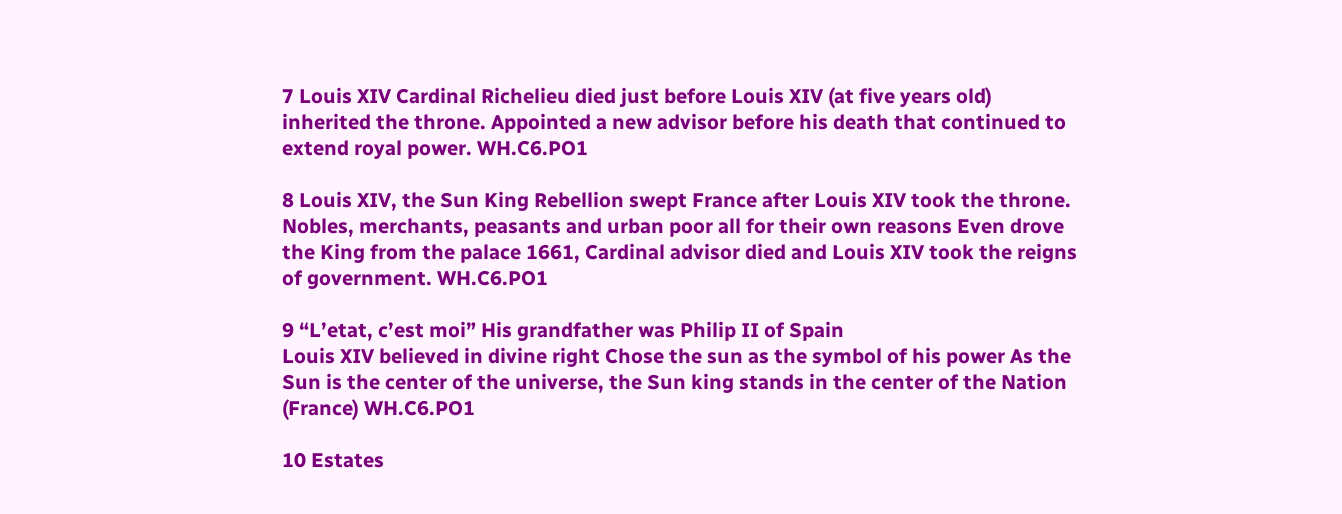7 Louis XIV Cardinal Richelieu died just before Louis XIV (at five years old) inherited the throne. Appointed a new advisor before his death that continued to extend royal power. WH.C6.PO1

8 Louis XIV, the Sun King Rebellion swept France after Louis XIV took the throne. Nobles, merchants, peasants and urban poor all for their own reasons Even drove the King from the palace 1661, Cardinal advisor died and Louis XIV took the reigns of government. WH.C6.PO1

9 “L’etat, c’est moi” His grandfather was Philip II of Spain
Louis XIV believed in divine right Chose the sun as the symbol of his power As the Sun is the center of the universe, the Sun king stands in the center of the Nation (France) WH.C6.PO1

10 Estates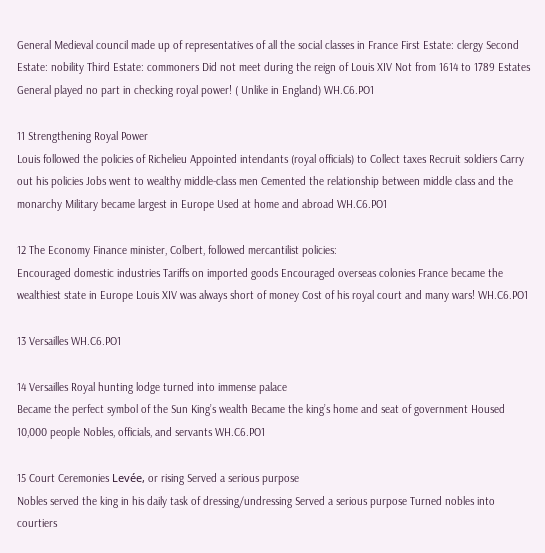General Medieval council made up of representatives of all the social classes in France First Estate: clergy Second Estate: nobility Third Estate: commoners Did not meet during the reign of Louis XIV Not from 1614 to 1789 Estates General played no part in checking royal power! ( Unlike in England) WH.C6.PO1

11 Strengthening Royal Power
Louis followed the policies of Richelieu Appointed intendants (royal officials) to Collect taxes Recruit soldiers Carry out his policies Jobs went to wealthy middle-class men Cemented the relationship between middle class and the monarchy Military became largest in Europe Used at home and abroad WH.C6.PO1

12 The Economy Finance minister, Colbert, followed mercantilist policies:
Encouraged domestic industries Tariffs on imported goods Encouraged overseas colonies France became the wealthiest state in Europe Louis XIV was always short of money Cost of his royal court and many wars! WH.C6.PO1

13 Versailles WH.C6.PO1

14 Versailles Royal hunting lodge turned into immense palace
Became the perfect symbol of the Sun King’s wealth Became the king’s home and seat of government Housed 10,000 people Nobles, officials, and servants WH.C6.PO1

15 Court Ceremonies Levée, or rising Served a serious purpose
Nobles served the king in his daily task of dressing/undressing Served a serious purpose Turned nobles into courtiers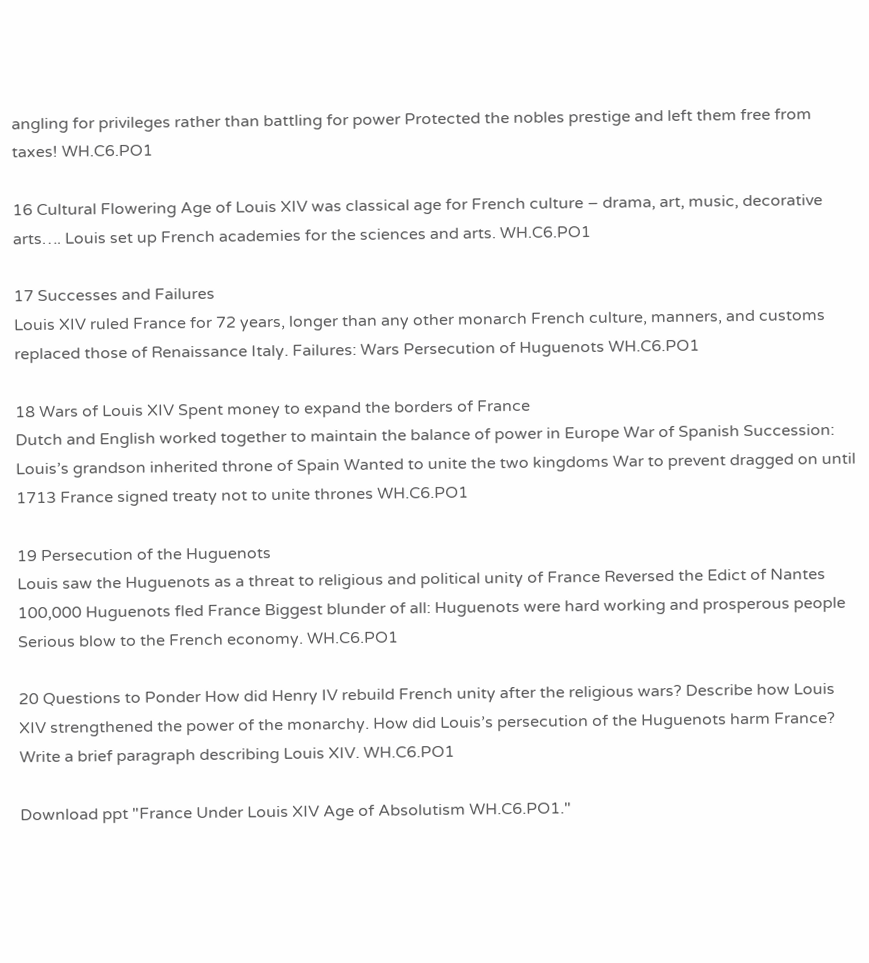angling for privileges rather than battling for power Protected the nobles prestige and left them free from taxes! WH.C6.PO1

16 Cultural Flowering Age of Louis XIV was classical age for French culture – drama, art, music, decorative arts…. Louis set up French academies for the sciences and arts. WH.C6.PO1

17 Successes and Failures
Louis XIV ruled France for 72 years, longer than any other monarch French culture, manners, and customs replaced those of Renaissance Italy. Failures: Wars Persecution of Huguenots WH.C6.PO1

18 Wars of Louis XIV Spent money to expand the borders of France
Dutch and English worked together to maintain the balance of power in Europe War of Spanish Succession: Louis’s grandson inherited throne of Spain Wanted to unite the two kingdoms War to prevent dragged on until 1713 France signed treaty not to unite thrones WH.C6.PO1

19 Persecution of the Huguenots
Louis saw the Huguenots as a threat to religious and political unity of France Reversed the Edict of Nantes 100,000 Huguenots fled France Biggest blunder of all: Huguenots were hard working and prosperous people Serious blow to the French economy. WH.C6.PO1

20 Questions to Ponder How did Henry IV rebuild French unity after the religious wars? Describe how Louis XIV strengthened the power of the monarchy. How did Louis’s persecution of the Huguenots harm France? Write a brief paragraph describing Louis XIV. WH.C6.PO1

Download ppt "France Under Louis XIV Age of Absolutism WH.C6.PO1."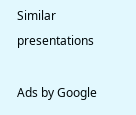Similar presentations

Ads by Google